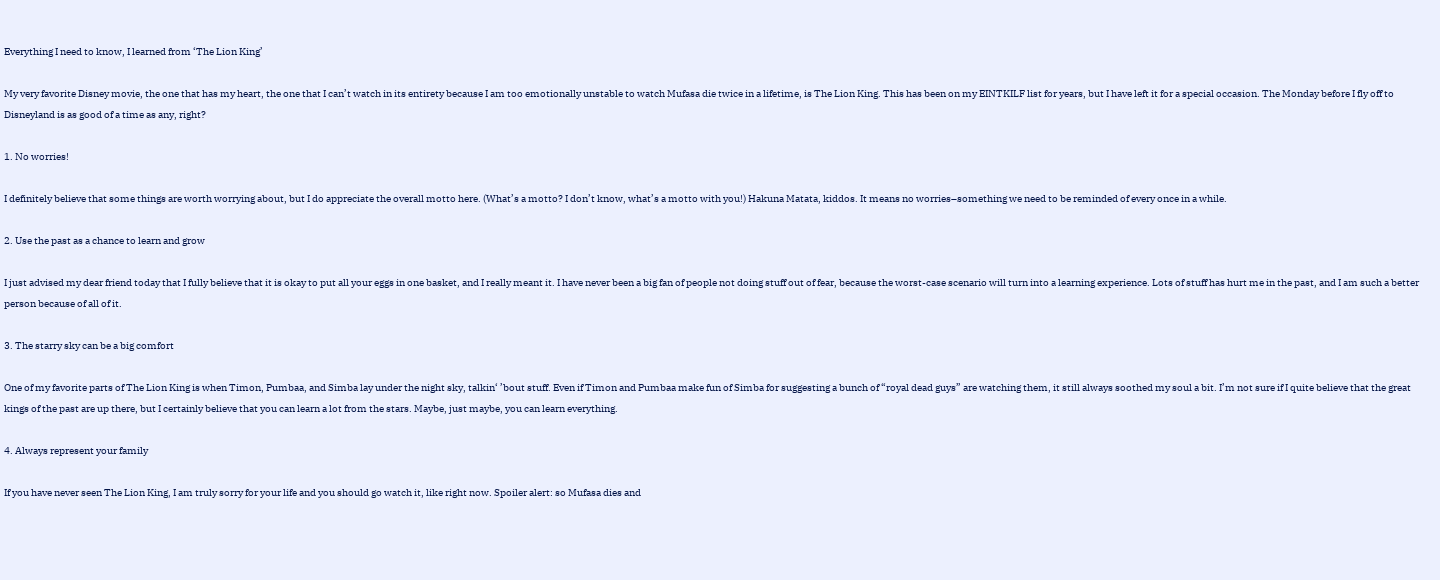Everything I need to know, I learned from ‘The Lion King’

My very favorite Disney movie, the one that has my heart, the one that I can’t watch in its entirety because I am too emotionally unstable to watch Mufasa die twice in a lifetime, is The Lion King. This has been on my EINTKILF list for years, but I have left it for a special occasion. The Monday before I fly off to Disneyland is as good of a time as any, right?

1. No worries!

I definitely believe that some things are worth worrying about, but I do appreciate the overall motto here. (What’s a motto? I don’t know, what’s a motto with you!) Hakuna Matata, kiddos. It means no worries–something we need to be reminded of every once in a while.

2. Use the past as a chance to learn and grow

I just advised my dear friend today that I fully believe that it is okay to put all your eggs in one basket, and I really meant it. I have never been a big fan of people not doing stuff out of fear, because the worst-case scenario will turn into a learning experience. Lots of stuff has hurt me in the past, and I am such a better person because of all of it.

3. The starry sky can be a big comfort

One of my favorite parts of The Lion King is when Timon, Pumbaa, and Simba lay under the night sky, talkin‘ ’bout stuff. Even if Timon and Pumbaa make fun of Simba for suggesting a bunch of “royal dead guys” are watching them, it still always soothed my soul a bit. I’m not sure if I quite believe that the great kings of the past are up there, but I certainly believe that you can learn a lot from the stars. Maybe, just maybe, you can learn everything.

4. Always represent your family

If you have never seen The Lion King, I am truly sorry for your life and you should go watch it, like right now. Spoiler alert: so Mufasa dies and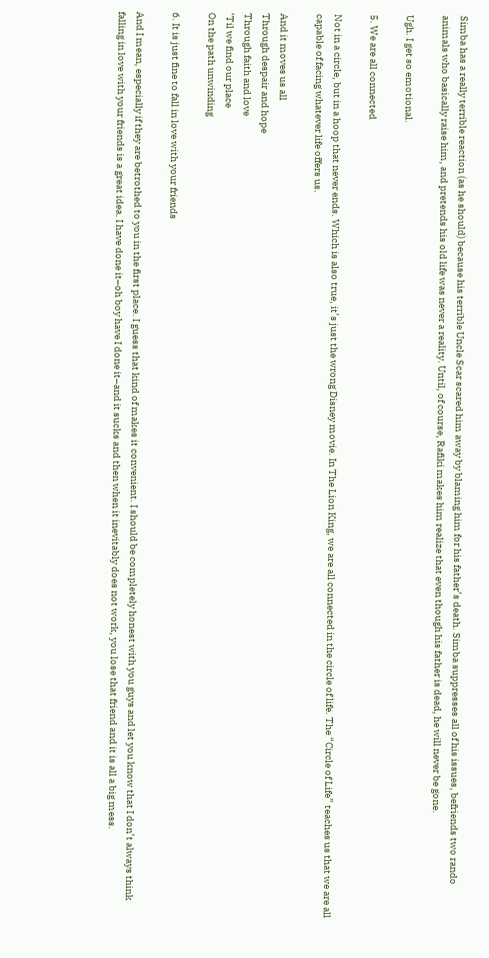Simba has a really terrible reaction (as he should) because his terrible Uncle Scar scared him away by blaming him for his father’s death. Simba suppresses all of his issues, befriends two rando animals who basically raise him, and pretends his old life was never a reality. Until, of course, Rafiki makes him realize that even though his father is dead, he will never be gone.

Ugh. I get so emotional.

5. We are all connected

Not in a circle, but in a hoop that never ends. Which is also true, it’s just the wrong Disney movie. In The Lion King, we are all connected in the circle of life. The “Circle of Life” teaches us that we are all capable of facing whatever life offers us.

And it moves us all
Through despair and hope
Through faith and love
‘Til we find our place
On the path unwinding

6. It is just fine to fall in love with your friends

And I mean, especially if they are betrothed to you in the first place. I guess that kind of makes it convenient. I should be completely honest with you guys and let you know that I don’t always think falling in love with your friends is a great idea. I have done it–oh boy have I done it–and it sucks and then when it inevitably does not work, you lose that friend and it is all a big mess.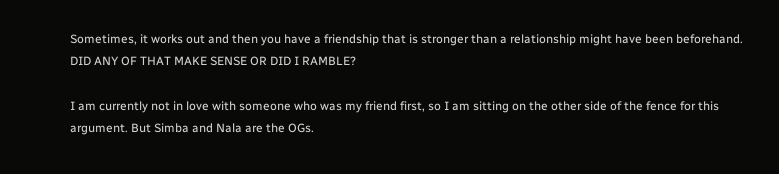Sometimes, it works out and then you have a friendship that is stronger than a relationship might have been beforehand. DID ANY OF THAT MAKE SENSE OR DID I RAMBLE?

I am currently not in love with someone who was my friend first, so I am sitting on the other side of the fence for this argument. But Simba and Nala are the OGs.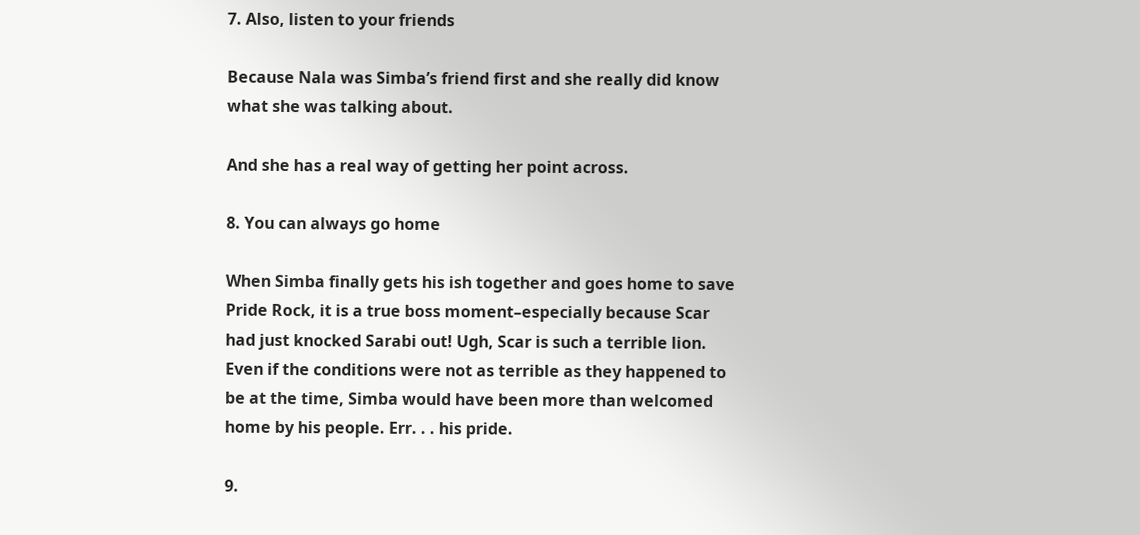7. Also, listen to your friends

Because Nala was Simba’s friend first and she really did know what she was talking about.

And she has a real way of getting her point across.

8. You can always go home

When Simba finally gets his ish together and goes home to save Pride Rock, it is a true boss moment–especially because Scar had just knocked Sarabi out! Ugh, Scar is such a terrible lion. Even if the conditions were not as terrible as they happened to be at the time, Simba would have been more than welcomed home by his people. Err. . . his pride.

9.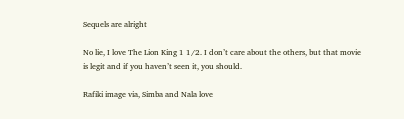Sequels are alright

No lie, I love The Lion King 1 1/2. I don’t care about the others, but that movie is legit and if you haven’t seen it, you should.

Rafiki image via, Simba and Nala love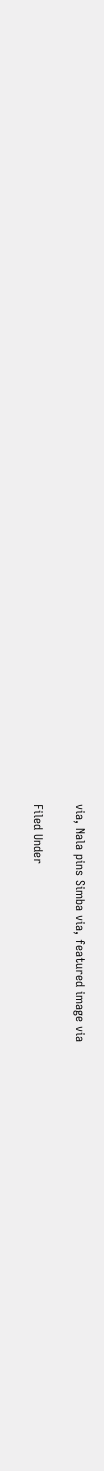via, Nala pins Simba via, featured image via

Filed Under